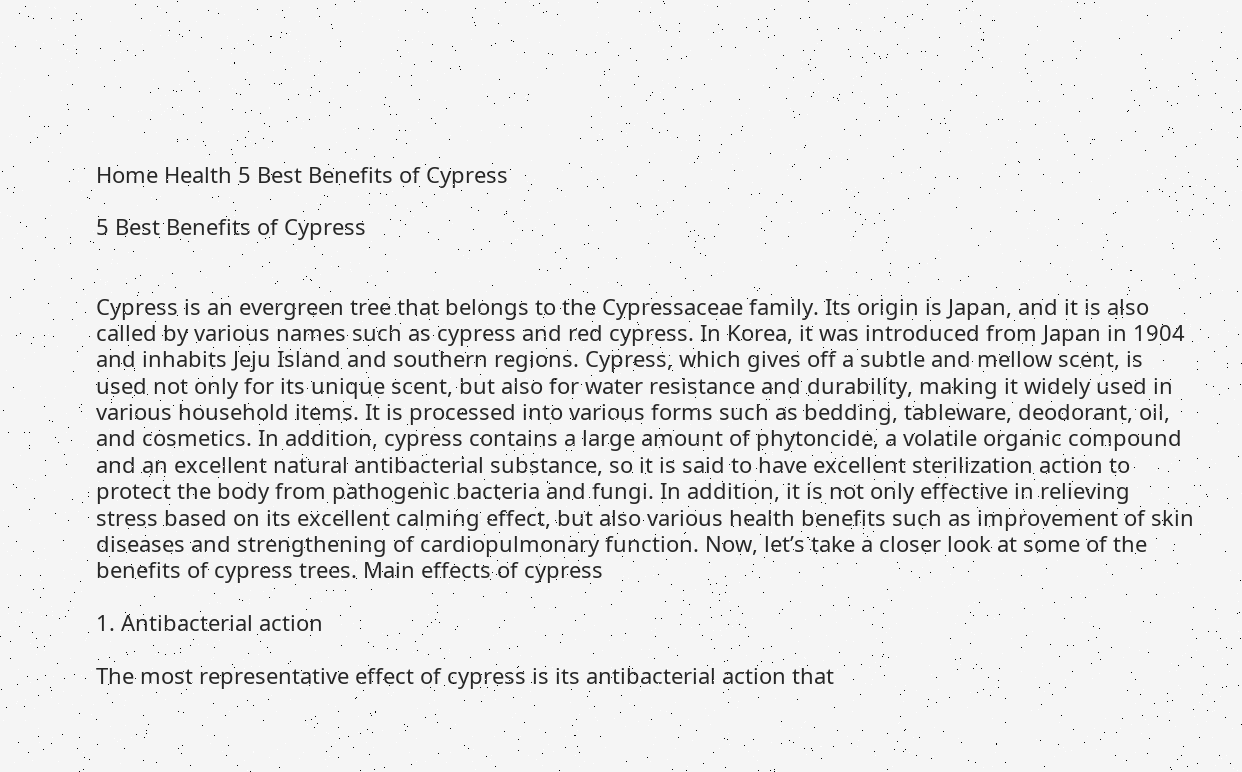Home Health 5 Best Benefits of Cypress

5 Best Benefits of Cypress


Cypress is an evergreen tree that belongs to the Cypressaceae family. Its origin is Japan, and it is also called by various names such as cypress and red cypress. In Korea, it was introduced from Japan in 1904 and inhabits Jeju Island and southern regions. Cypress, which gives off a subtle and mellow scent, is used not only for its unique scent, but also for water resistance and durability, making it widely used in various household items. It is processed into various forms such as bedding, tableware, deodorant, oil, and cosmetics. In addition, cypress contains a large amount of phytoncide, a volatile organic compound and an excellent natural antibacterial substance, so it is said to have excellent sterilization action to protect the body from pathogenic bacteria and fungi. In addition, it is not only effective in relieving stress based on its excellent calming effect, but also various health benefits such as improvement of skin diseases and strengthening of cardiopulmonary function. Now, let’s take a closer look at some of the benefits of cypress trees. Main effects of cypress

1. Antibacterial action

The most representative effect of cypress is its antibacterial action that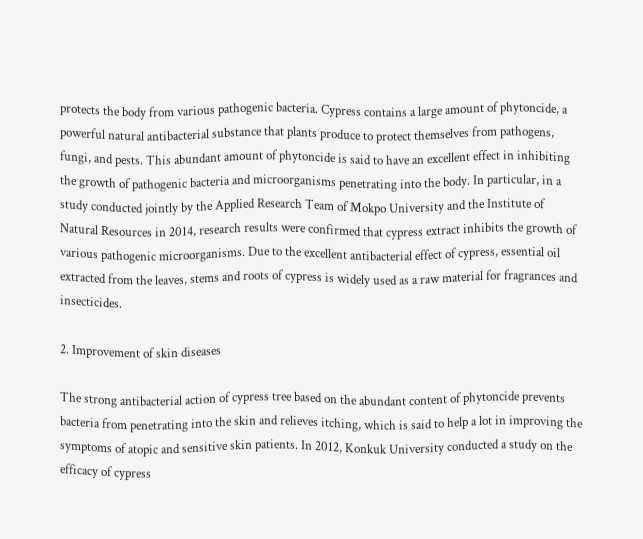protects the body from various pathogenic bacteria. Cypress contains a large amount of phytoncide, a powerful natural antibacterial substance that plants produce to protect themselves from pathogens, fungi, and pests. This abundant amount of phytoncide is said to have an excellent effect in inhibiting the growth of pathogenic bacteria and microorganisms penetrating into the body. In particular, in a study conducted jointly by the Applied Research Team of Mokpo University and the Institute of Natural Resources in 2014, research results were confirmed that cypress extract inhibits the growth of various pathogenic microorganisms. Due to the excellent antibacterial effect of cypress, essential oil extracted from the leaves, stems and roots of cypress is widely used as a raw material for fragrances and insecticides.

2. Improvement of skin diseases

The strong antibacterial action of cypress tree based on the abundant content of phytoncide prevents bacteria from penetrating into the skin and relieves itching, which is said to help a lot in improving the symptoms of atopic and sensitive skin patients. In 2012, Konkuk University conducted a study on the efficacy of cypress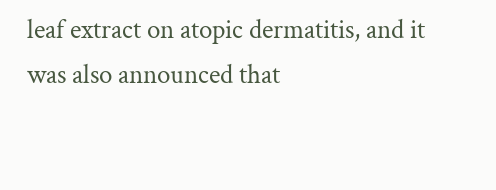leaf extract on atopic dermatitis, and it was also announced that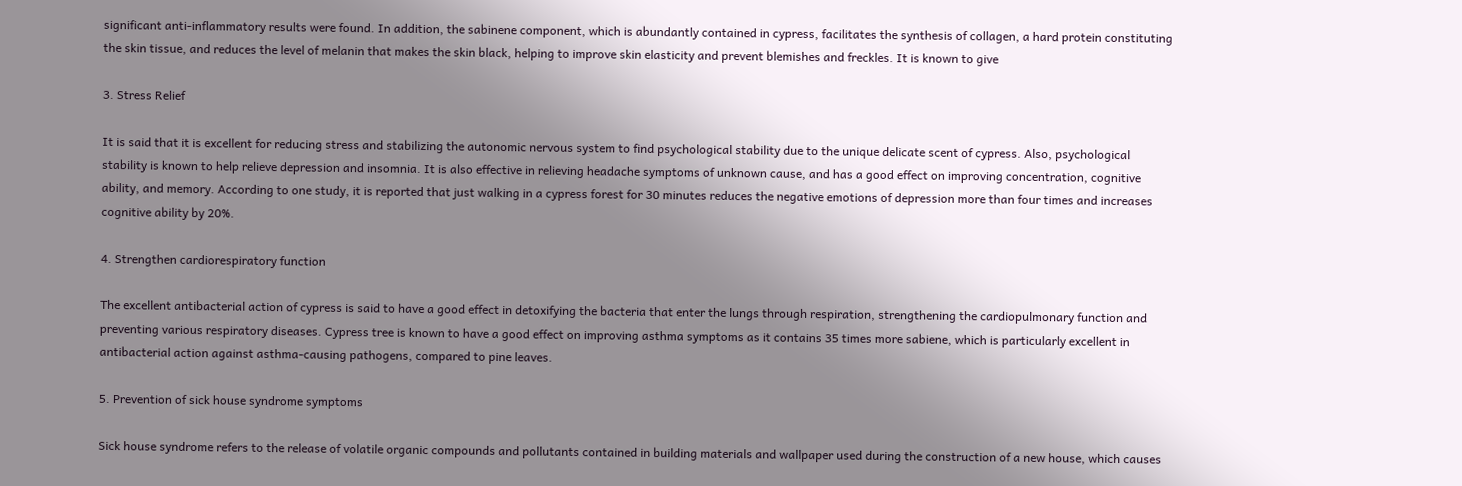significant anti-inflammatory results were found. In addition, the sabinene component, which is abundantly contained in cypress, facilitates the synthesis of collagen, a hard protein constituting the skin tissue, and reduces the level of melanin that makes the skin black, helping to improve skin elasticity and prevent blemishes and freckles. It is known to give

3. Stress Relief

It is said that it is excellent for reducing stress and stabilizing the autonomic nervous system to find psychological stability due to the unique delicate scent of cypress. Also, psychological stability is known to help relieve depression and insomnia. It is also effective in relieving headache symptoms of unknown cause, and has a good effect on improving concentration, cognitive ability, and memory. According to one study, it is reported that just walking in a cypress forest for 30 minutes reduces the negative emotions of depression more than four times and increases cognitive ability by 20%.

4. Strengthen cardiorespiratory function

The excellent antibacterial action of cypress is said to have a good effect in detoxifying the bacteria that enter the lungs through respiration, strengthening the cardiopulmonary function and preventing various respiratory diseases. Cypress tree is known to have a good effect on improving asthma symptoms as it contains 35 times more sabiene, which is particularly excellent in antibacterial action against asthma-causing pathogens, compared to pine leaves.

5. Prevention of sick house syndrome symptoms

Sick house syndrome refers to the release of volatile organic compounds and pollutants contained in building materials and wallpaper used during the construction of a new house, which causes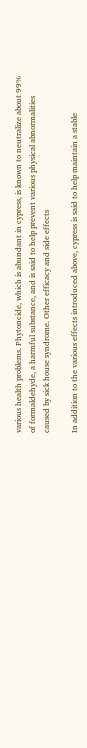various health problems. Phytoncide, which is abundant in cypress, is known to neutralize about 99% of formaldehyde, a harmful substance, and is said to help prevent various physical abnormalities caused by sick house syndrome. Other efficacy and side effects

In addition to the various effects introduced above, cypress is said to help maintain a stable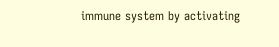immune system by activating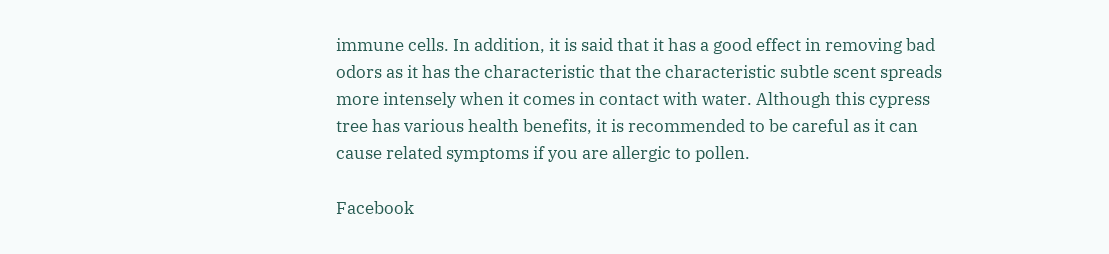immune cells. In addition, it is said that it has a good effect in removing bad odors as it has the characteristic that the characteristic subtle scent spreads more intensely when it comes in contact with water. Although this cypress tree has various health benefits, it is recommended to be careful as it can cause related symptoms if you are allergic to pollen.

Facebook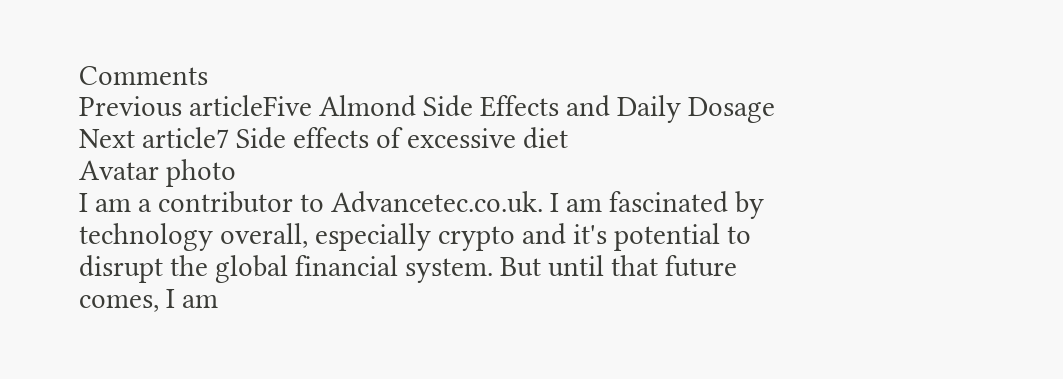Comments
Previous articleFive Almond Side Effects and Daily Dosage
Next article7 Side effects of excessive diet
Avatar photo
I am a contributor to Advancetec.co.uk. I am fascinated by technology overall, especially crypto and it's potential to disrupt the global financial system. But until that future comes, I am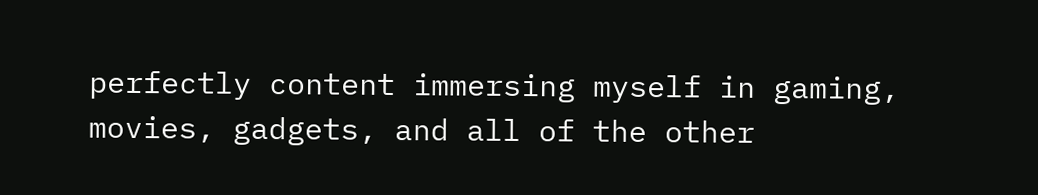perfectly content immersing myself in gaming, movies, gadgets, and all of the other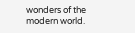wonders of the modern world.